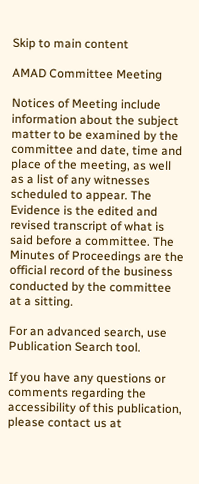Skip to main content

AMAD Committee Meeting

Notices of Meeting include information about the subject matter to be examined by the committee and date, time and place of the meeting, as well as a list of any witnesses scheduled to appear. The Evidence is the edited and revised transcript of what is said before a committee. The Minutes of Proceedings are the official record of the business conducted by the committee at a sitting.

For an advanced search, use Publication Search tool.

If you have any questions or comments regarding the accessibility of this publication, please contact us at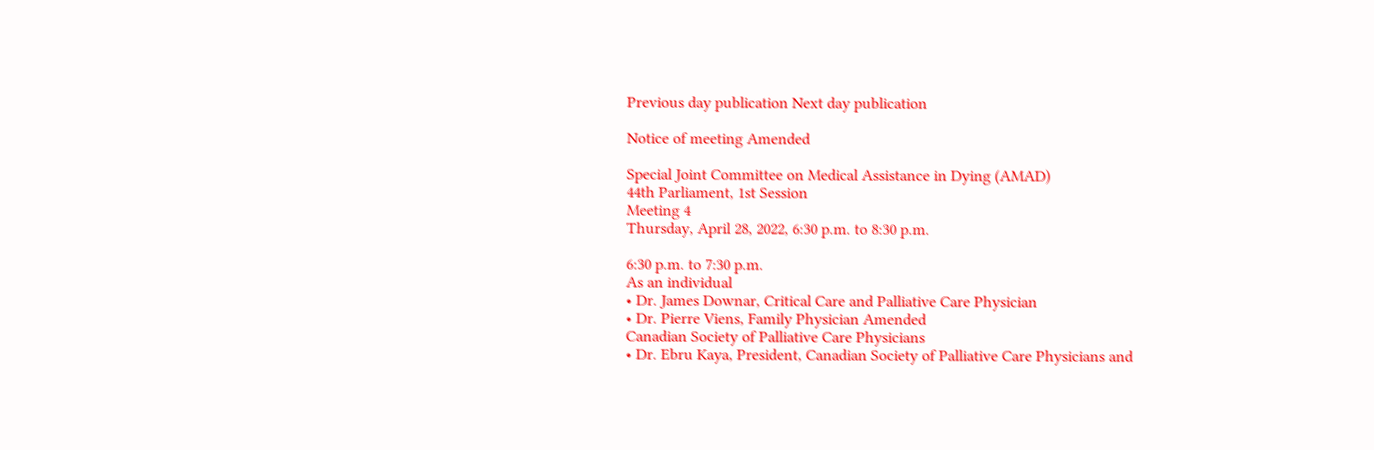Previous day publication Next day publication

Notice of meeting Amended

Special Joint Committee on Medical Assistance in Dying (AMAD)
44th Parliament, 1st Session
Meeting 4
Thursday, April 28, 2022, 6:30 p.m. to 8:30 p.m.

6:30 p.m. to 7:30 p.m.
As an individual
• Dr. James Downar, Critical Care and Palliative Care Physician
• Dr. Pierre Viens, Family Physician Amended
Canadian Society of Palliative Care Physicians
• Dr. Ebru Kaya, President, Canadian Society of Palliative Care Physicians and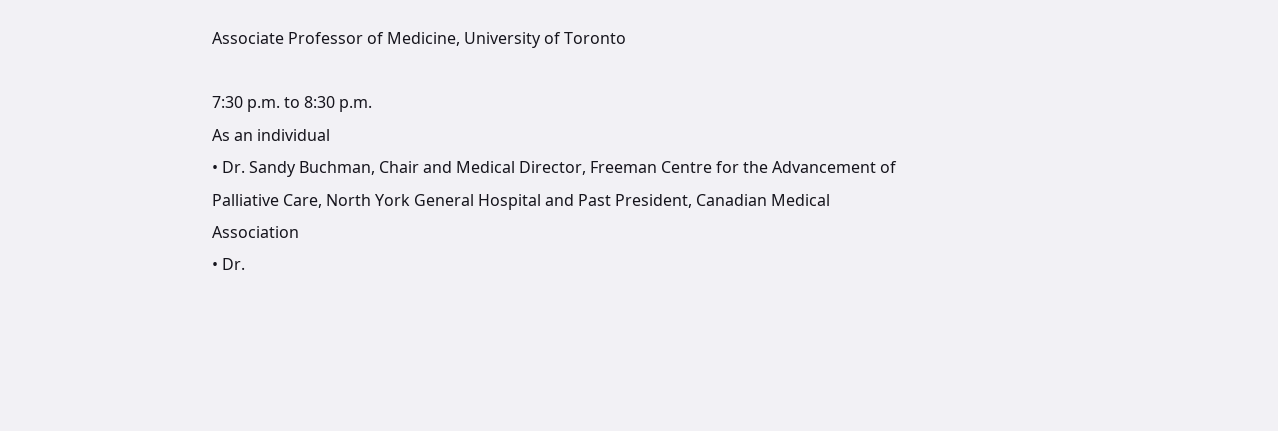Associate Professor of Medicine, University of Toronto

7:30 p.m. to 8:30 p.m.
As an individual
• Dr. Sandy Buchman, Chair and Medical Director, Freeman Centre for the Advancement of Palliative Care, North York General Hospital and Past President, Canadian Medical Association
• Dr.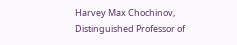Harvey Max Chochinov, Distinguished Professor of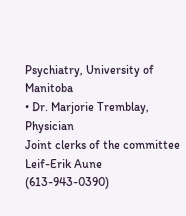Psychiatry, University of Manitoba
• Dr. Marjorie Tremblay, Physician
Joint clerks of the committee
Leif-Erik Aune (613-943-0390)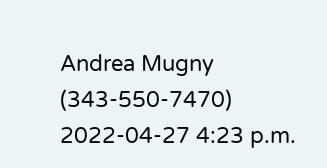Andrea Mugny (343-550-7470)
2022-04-27 4:23 p.m.